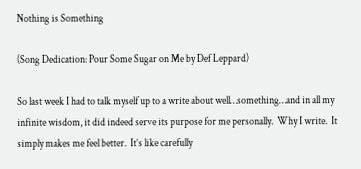Nothing is Something

(Song Dedication: Pour Some Sugar on Me by Def Leppard)

So last week I had to talk myself up to a write about well…something…and in all my infinite wisdom, it did indeed serve its purpose for me personally.  Why I write.  It simply makes me feel better.  It’s like carefully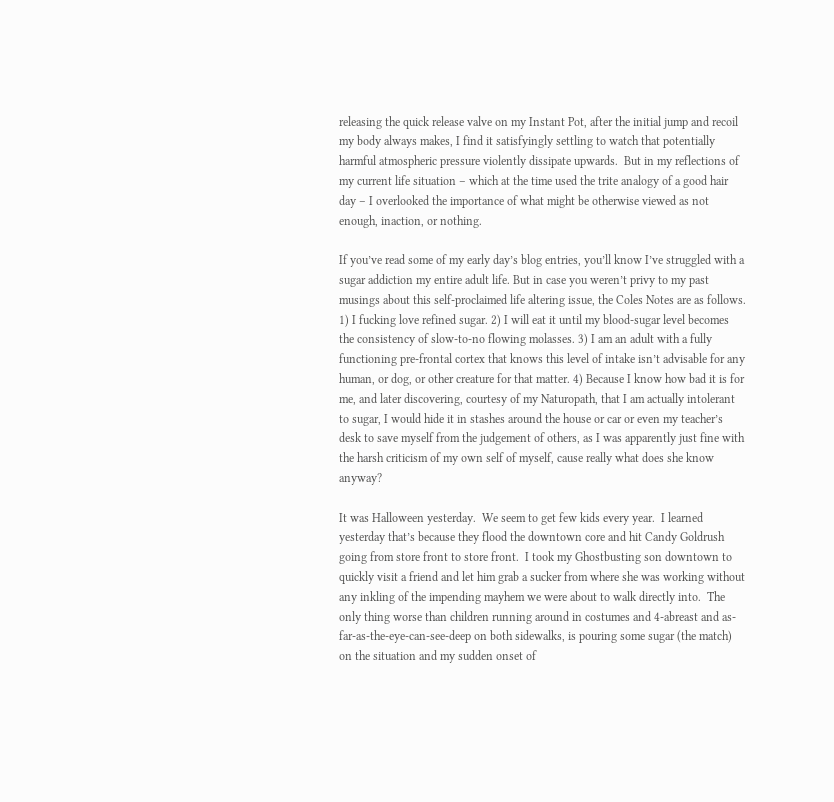releasing the quick release valve on my Instant Pot, after the initial jump and recoil my body always makes, I find it satisfyingly settling to watch that potentially harmful atmospheric pressure violently dissipate upwards.  But in my reflections of my current life situation – which at the time used the trite analogy of a good hair day – I overlooked the importance of what might be otherwise viewed as not enough, inaction, or nothing.

If you’ve read some of my early day’s blog entries, you’ll know I’ve struggled with a sugar addiction my entire adult life. But in case you weren’t privy to my past musings about this self-proclaimed life altering issue, the Coles Notes are as follows.  1) I fucking love refined sugar. 2) I will eat it until my blood-sugar level becomes the consistency of slow-to-no flowing molasses. 3) I am an adult with a fully functioning pre-frontal cortex that knows this level of intake isn’t advisable for any human, or dog, or other creature for that matter. 4) Because I know how bad it is for me, and later discovering, courtesy of my Naturopath, that I am actually intolerant to sugar, I would hide it in stashes around the house or car or even my teacher’s desk to save myself from the judgement of others, as I was apparently just fine with the harsh criticism of my own self of myself, cause really what does she know anyway?

It was Halloween yesterday.  We seem to get few kids every year.  I learned yesterday that’s because they flood the downtown core and hit Candy Goldrush going from store front to store front.  I took my Ghostbusting son downtown to quickly visit a friend and let him grab a sucker from where she was working without any inkling of the impending mayhem we were about to walk directly into.  The only thing worse than children running around in costumes and 4-abreast and as-far-as-the-eye-can-see-deep on both sidewalks, is pouring some sugar (the match) on the situation and my sudden onset of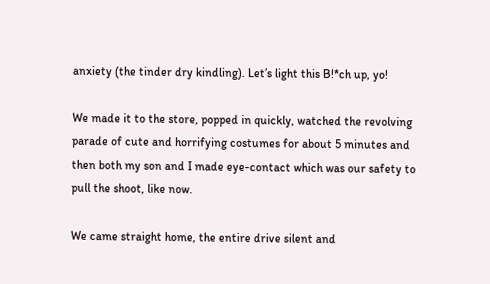anxiety (the tinder dry kindling). Let’s light this B!*ch up, yo!

We made it to the store, popped in quickly, watched the revolving parade of cute and horrifying costumes for about 5 minutes and then both my son and I made eye-contact which was our safety to pull the shoot, like now.

We came straight home, the entire drive silent and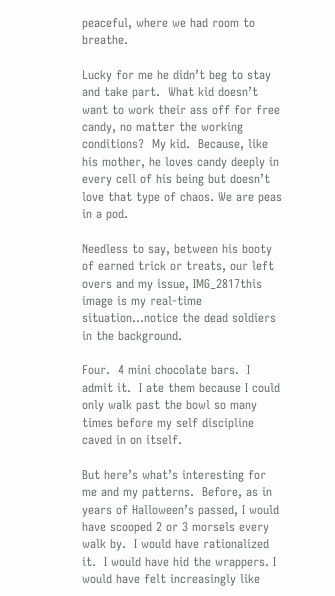peaceful, where we had room to breathe.

Lucky for me he didn’t beg to stay and take part.  What kid doesn’t want to work their ass off for free candy, no matter the working conditions?  My kid.  Because, like his mother, he loves candy deeply in every cell of his being but doesn’t love that type of chaos. We are peas in a pod.

Needless to say, between his booty of earned trick or treats, our left overs and my issue, IMG_2817this image is my real-time situation…notice the dead soldiers in the background.

Four.  4 mini chocolate bars.  I admit it.  I ate them because I could only walk past the bowl so many times before my self discipline caved in on itself.

But here’s what’s interesting for me and my patterns.  Before, as in years of Halloween’s passed, I would have scooped 2 or 3 morsels every walk by.  I would have rationalized it.  I would have hid the wrappers. I would have felt increasingly like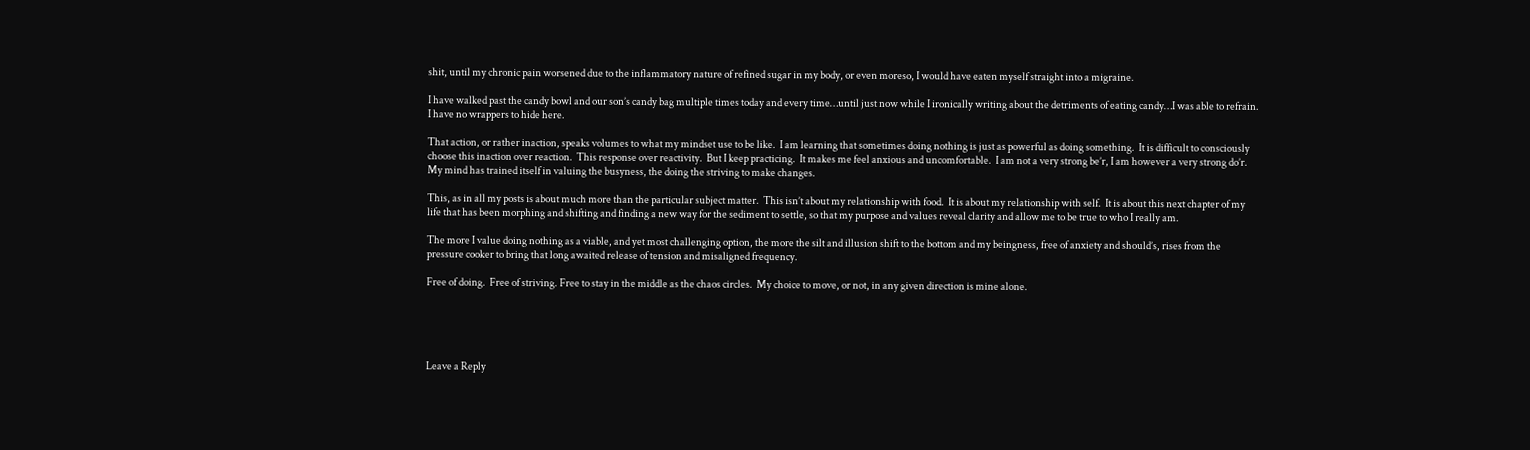shit, until my chronic pain worsened due to the inflammatory nature of refined sugar in my body, or even moreso, I would have eaten myself straight into a migraine.

I have walked past the candy bowl and our son’s candy bag multiple times today and every time…until just now while I ironically writing about the detriments of eating candy…I was able to refrain.  I have no wrappers to hide here.

That action, or rather inaction, speaks volumes to what my mindset use to be like.  I am learning that sometimes doing nothing is just as powerful as doing something.  It is difficult to consciously choose this inaction over reaction.  This response over reactivity.  But I keep practicing.  It makes me feel anxious and uncomfortable.  I am not a very strong be’r, I am however a very strong do’r.  My mind has trained itself in valuing the busyness, the doing the striving to make changes.

This, as in all my posts is about much more than the particular subject matter.  This isn’t about my relationship with food.  It is about my relationship with self.  It is about this next chapter of my life that has been morphing and shifting and finding a new way for the sediment to settle, so that my purpose and values reveal clarity and allow me to be true to who I really am.

The more I value doing nothing as a viable, and yet most challenging option, the more the silt and illusion shift to the bottom and my beingness, free of anxiety and should’s, rises from the pressure cooker to bring that long awaited release of tension and misaligned frequency.

Free of doing.  Free of striving. Free to stay in the middle as the chaos circles.  My choice to move, or not, in any given direction is mine alone.





Leave a Reply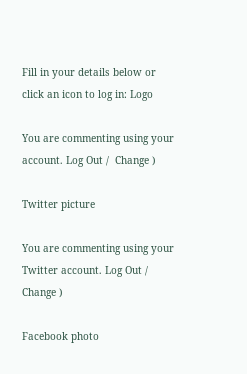Fill in your details below or click an icon to log in: Logo

You are commenting using your account. Log Out /  Change )

Twitter picture

You are commenting using your Twitter account. Log Out /  Change )

Facebook photo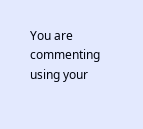You are commenting using your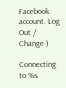Facebook account. Log Out /  Change )

Connecting to %s